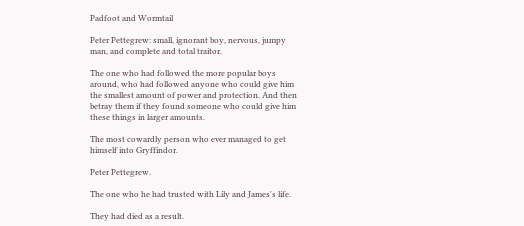Padfoot and Wormtail

Peter Pettegrew: small, ignorant boy, nervous, jumpy man, and complete and total traitor.

The one who had followed the more popular boys around, who had followed anyone who could give him the smallest amount of power and protection. And then betray them if they found someone who could give him these things in larger amounts.

The most cowardly person who ever managed to get himself into Gryffindor.

Peter Pettegrew.

The one who he had trusted with Lily and James's life.

They had died as a result.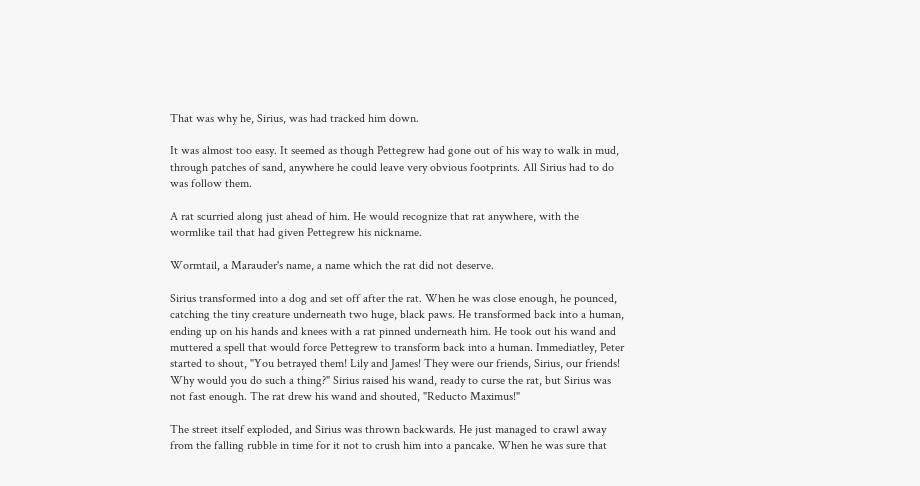That was why he, Sirius, was had tracked him down.

It was almost too easy. It seemed as though Pettegrew had gone out of his way to walk in mud, through patches of sand, anywhere he could leave very obvious footprints. All Sirius had to do was follow them.

A rat scurried along just ahead of him. He would recognize that rat anywhere, with the wormlike tail that had given Pettegrew his nickname.

Wormtail, a Marauder's name, a name which the rat did not deserve.

Sirius transformed into a dog and set off after the rat. When he was close enough, he pounced, catching the tiny creature underneath two huge, black paws. He transformed back into a human, ending up on his hands and knees with a rat pinned underneath him. He took out his wand and muttered a spell that would force Pettegrew to transform back into a human. Immediatley, Peter started to shout, "You betrayed them! Lily and James! They were our friends, Sirius, our friends! Why would you do such a thing?" Sirius raised his wand, ready to curse the rat, but Sirius was not fast enough. The rat drew his wand and shouted, "Reducto Maximus!"

The street itself exploded, and Sirius was thrown backwards. He just managed to crawl away from the falling rubble in time for it not to crush him into a pancake. When he was sure that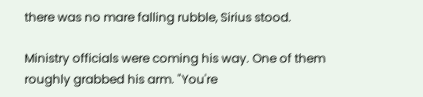there was no mare falling rubble, Sirius stood.

Ministry officials were coming his way. One of them roughly grabbed his arm. "You're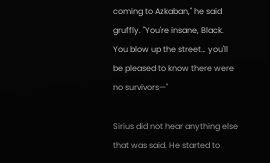coming to Azkaban," he said gruffly. "You're insane, Black. You blow up the street… you'll be pleased to know there were no survivors—"

Sirius did not hear anything else that was said. He started to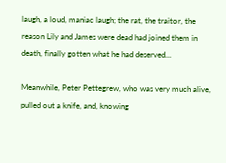laugh, a loud, maniac laugh; the rat, the traitor, the reason Lily and James were dead had joined them in death, finally gotten what he had deserved…

Meanwhile, Peter Pettegrew, who was very much alive, pulled out a knife, and, knowing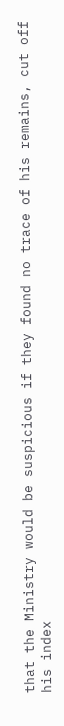that the Ministry would be suspicious if they found no trace of his remains, cut off his index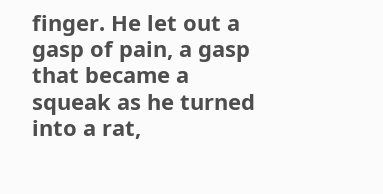finger. He let out a gasp of pain, a gasp that became a squeak as he turned into a rat,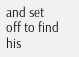and set off to find his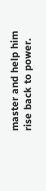master and help him rise back to power.